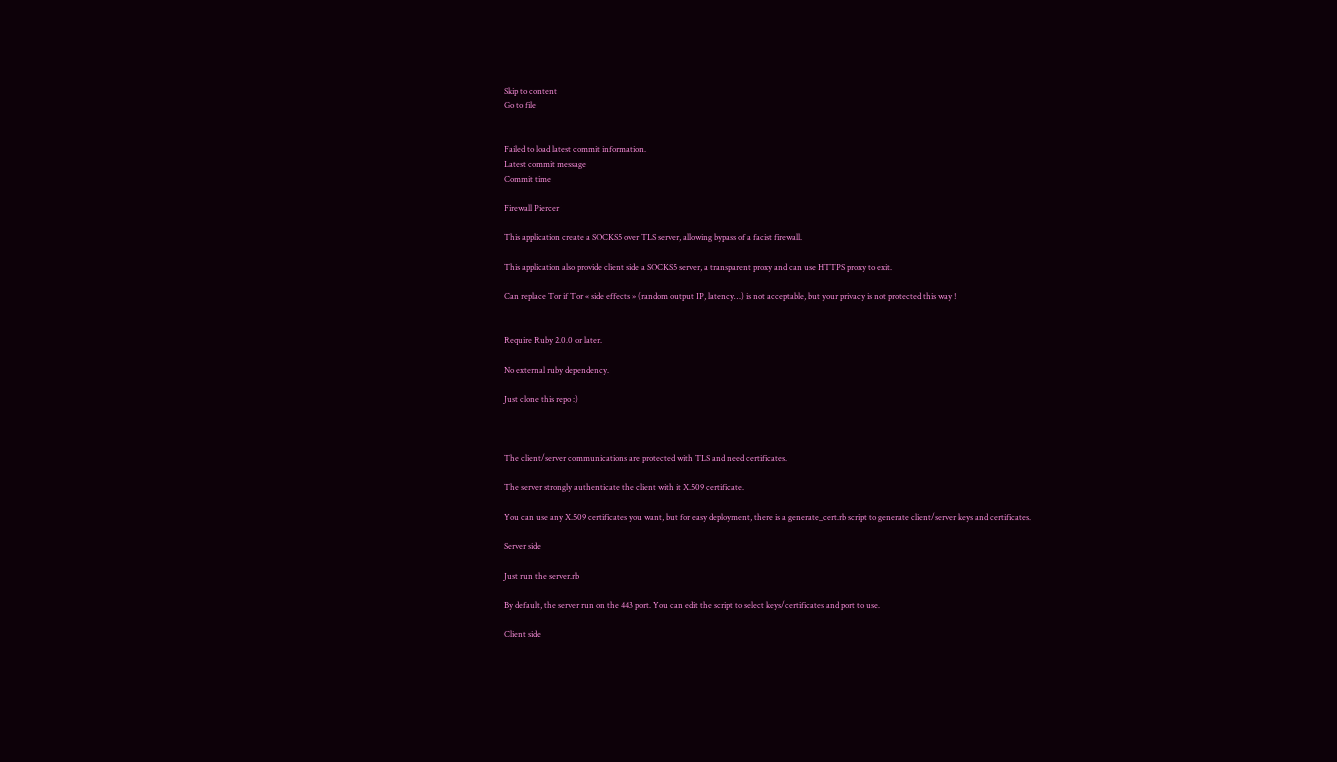Skip to content
Go to file


Failed to load latest commit information.
Latest commit message
Commit time

Firewall Piercer

This application create a SOCKS5 over TLS server, allowing bypass of a facist firewall.

This application also provide client side a SOCKS5 server, a transparent proxy and can use HTTPS proxy to exit.

Can replace Tor if Tor « side effects » (random output IP, latency…) is not acceptable, but your privacy is not protected this way !


Require Ruby 2.0.0 or later.

No external ruby dependency.

Just clone this repo :)



The client/server communications are protected with TLS and need certificates.

The server strongly authenticate the client with it X.509 certificate.

You can use any X.509 certificates you want, but for easy deployment, there is a generate_cert.rb script to generate client/server keys and certificates.

Server side

Just run the server.rb

By default, the server run on the 443 port. You can edit the script to select keys/certificates and port to use.

Client side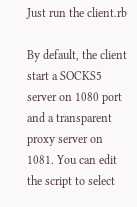Just run the client.rb

By default, the client start a SOCKS5 server on 1080 port and a transparent proxy server on 1081. You can edit the script to select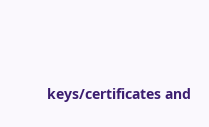keys/certificates and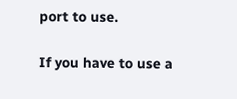port to use.

If you have to use a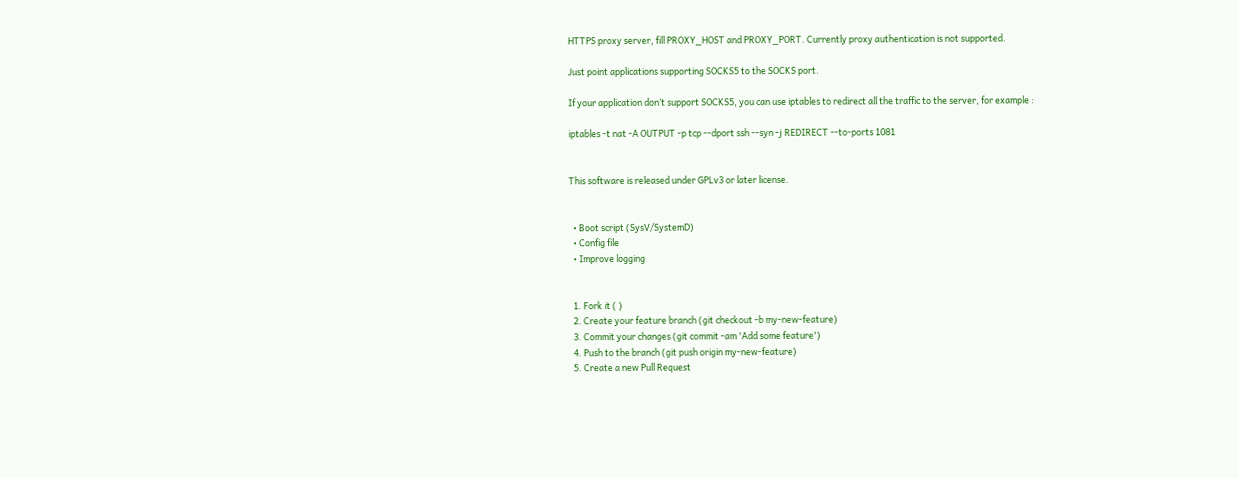HTTPS proxy server, fill PROXY_HOST and PROXY_PORT. Currently proxy authentication is not supported.

Just point applications supporting SOCKS5 to the SOCKS port.

If your application don’t support SOCKS5, you can use iptables to redirect all the traffic to the server, for example :

iptables -t nat -A OUTPUT -p tcp --dport ssh --syn -j REDIRECT --to-ports 1081


This software is released under GPLv3 or later license.


  • Boot script (SysV/SystemD)
  • Config file
  • Improve logging


  1. Fork it ( )
  2. Create your feature branch (git checkout -b my-new-feature)
  3. Commit your changes (git commit -am 'Add some feature')
  4. Push to the branch (git push origin my-new-feature)
  5. Create a new Pull Request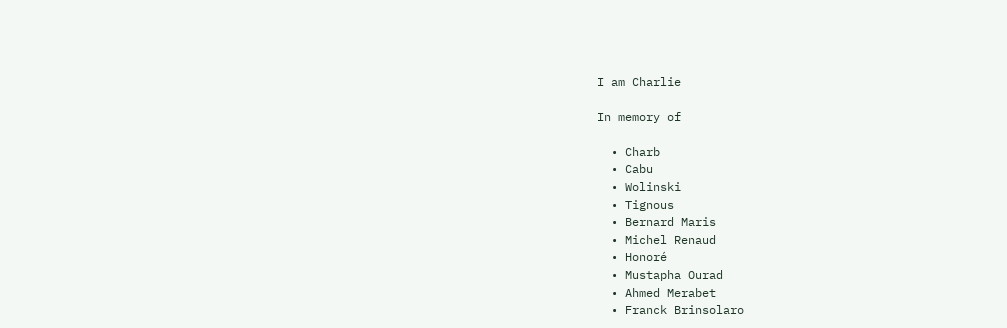I am Charlie

In memory of

  • Charb
  • Cabu
  • Wolinski
  • Tignous
  • Bernard Maris
  • Michel Renaud
  • Honoré
  • Mustapha Ourad
  • Ahmed Merabet
  • Franck Brinsolaro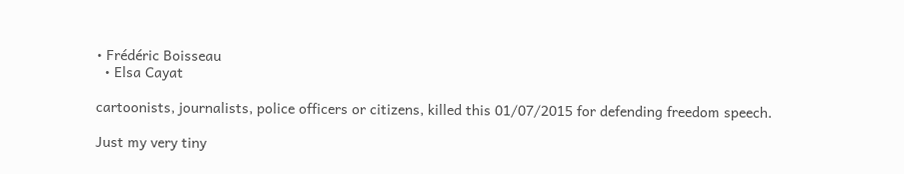• Frédéric Boisseau
  • Elsa Cayat

cartoonists, journalists, police officers or citizens, killed this 01/07/2015 for defending freedom speech.

Just my very tiny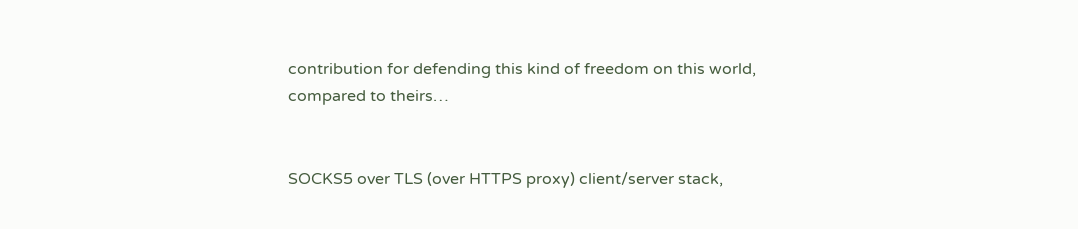contribution for defending this kind of freedom on this world, compared to theirs…


SOCKS5 over TLS (over HTTPS proxy) client/server stack,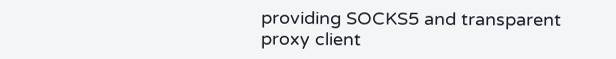providing SOCKS5 and transparent proxy client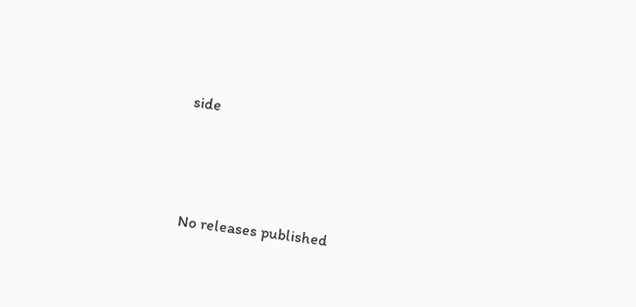side




No releases published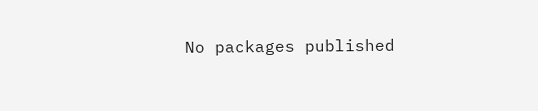No packages published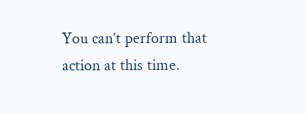You can’t perform that action at this time.